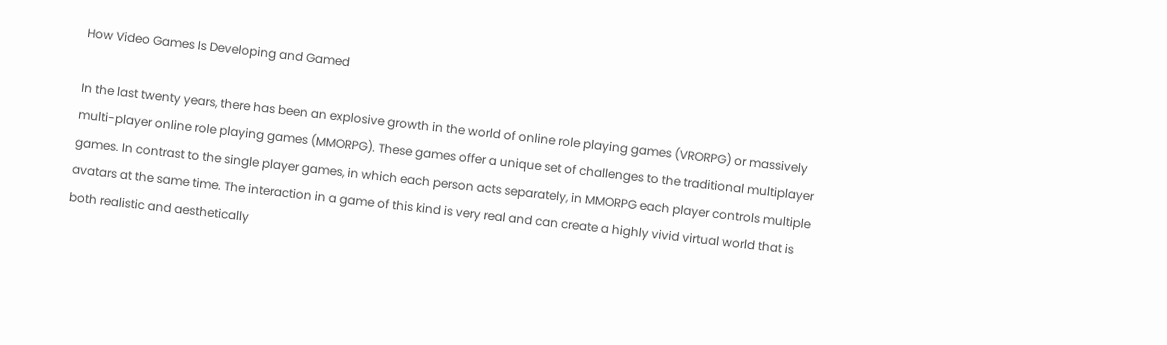How Video Games Is Developing and Gamed

In the last twenty years, there has been an explosive growth in the world of online role playing games (VRORPG) or massively multi-player online role playing games (MMORPG). These games offer a unique set of challenges to the traditional multiplayer games. In contrast to the single player games, in which each person acts separately, in MMORPG each player controls multiple avatars at the same time. The interaction in a game of this kind is very real and can create a highly vivid virtual world that is both realistic and aesthetically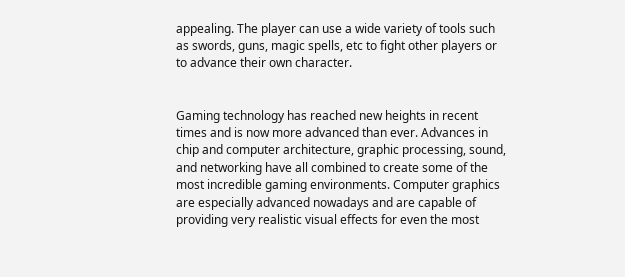appealing. The player can use a wide variety of tools such as swords, guns, magic spells, etc to fight other players or to advance their own character.


Gaming technology has reached new heights in recent times and is now more advanced than ever. Advances in chip and computer architecture, graphic processing, sound, and networking have all combined to create some of the most incredible gaming environments. Computer graphics are especially advanced nowadays and are capable of providing very realistic visual effects for even the most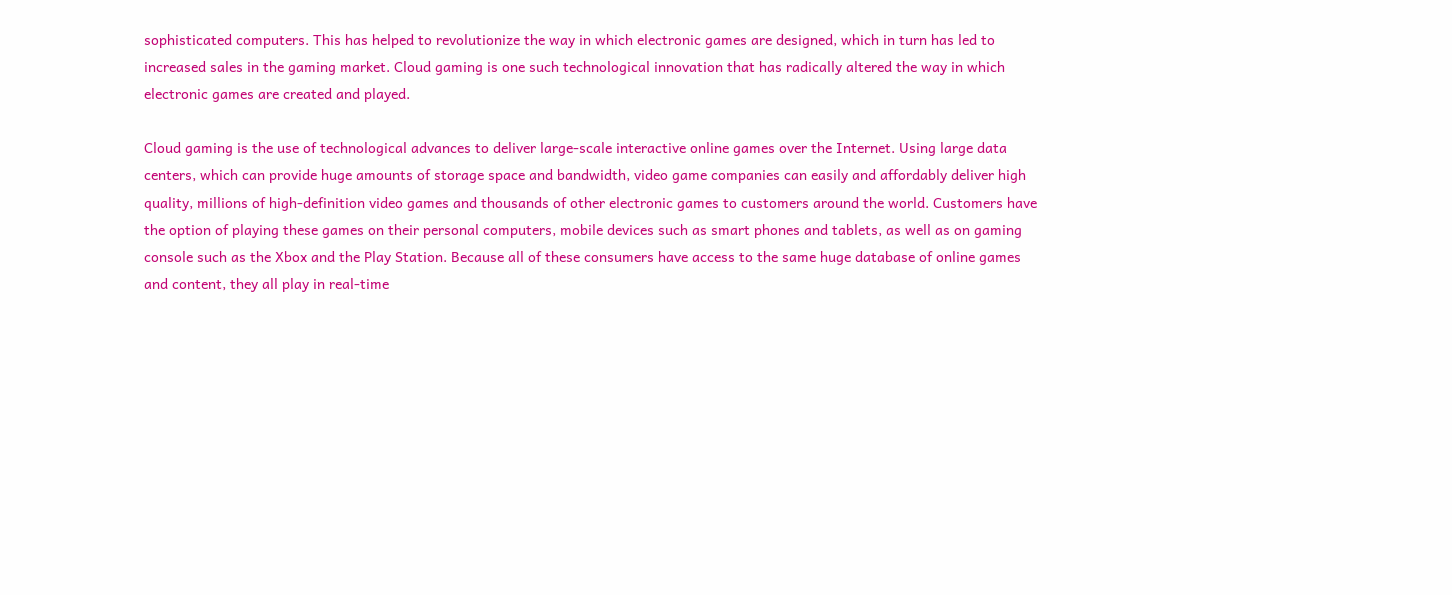sophisticated computers. This has helped to revolutionize the way in which electronic games are designed, which in turn has led to increased sales in the gaming market. Cloud gaming is one such technological innovation that has radically altered the way in which electronic games are created and played.

Cloud gaming is the use of technological advances to deliver large-scale interactive online games over the Internet. Using large data centers, which can provide huge amounts of storage space and bandwidth, video game companies can easily and affordably deliver high quality, millions of high-definition video games and thousands of other electronic games to customers around the world. Customers have the option of playing these games on their personal computers, mobile devices such as smart phones and tablets, as well as on gaming console such as the Xbox and the Play Station. Because all of these consumers have access to the same huge database of online games and content, they all play in real-time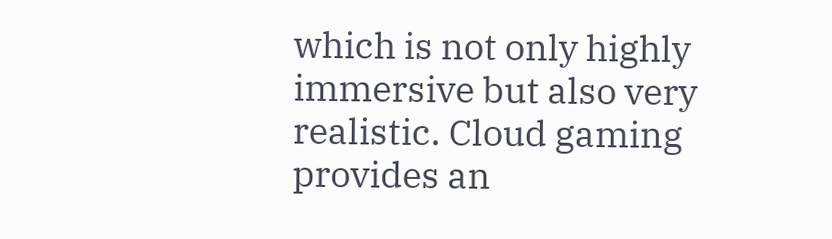which is not only highly immersive but also very realistic. Cloud gaming provides an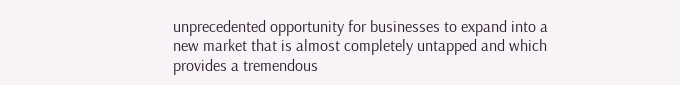unprecedented opportunity for businesses to expand into a new market that is almost completely untapped and which provides a tremendous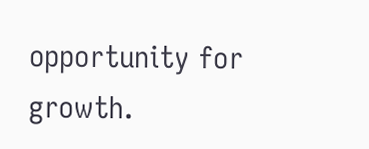opportunity for growth.